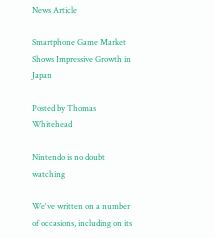News Article

Smartphone Game Market Shows Impressive Growth in Japan

Posted by Thomas Whitehead

Nintendo is no doubt watching

We've written on a number of occasions, including on its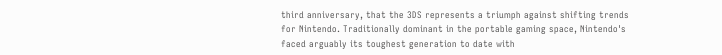third anniversary, that the 3DS represents a triumph against shifting trends for Nintendo. Traditionally dominant in the portable gaming space, Nintendo's faced arguably its toughest generation to date with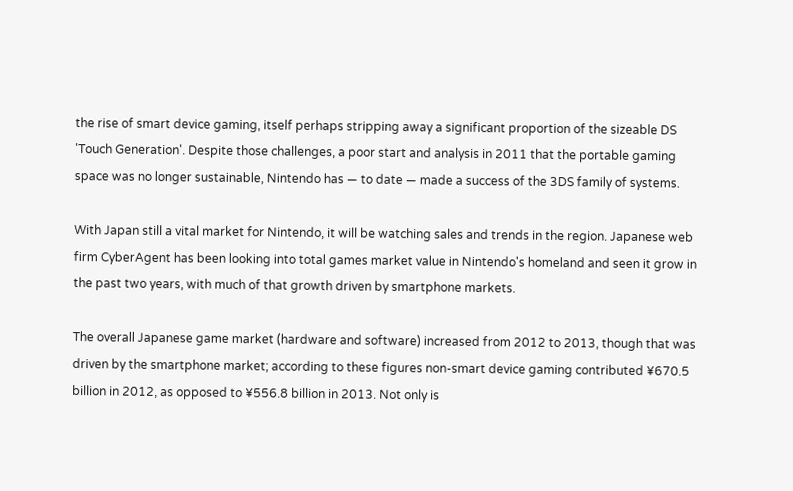the rise of smart device gaming, itself perhaps stripping away a significant proportion of the sizeable DS 'Touch Generation'. Despite those challenges, a poor start and analysis in 2011 that the portable gaming space was no longer sustainable, Nintendo has — to date — made a success of the 3DS family of systems.

With Japan still a vital market for Nintendo, it will be watching sales and trends in the region. Japanese web firm CyberAgent has been looking into total games market value in Nintendo's homeland and seen it grow in the past two years, with much of that growth driven by smartphone markets.

The overall Japanese game market (hardware and software) increased from 2012 to 2013, though that was driven by the smartphone market; according to these figures non-smart device gaming contributed ¥670.5 billion in 2012, as opposed to ¥556.8 billion in 2013. Not only is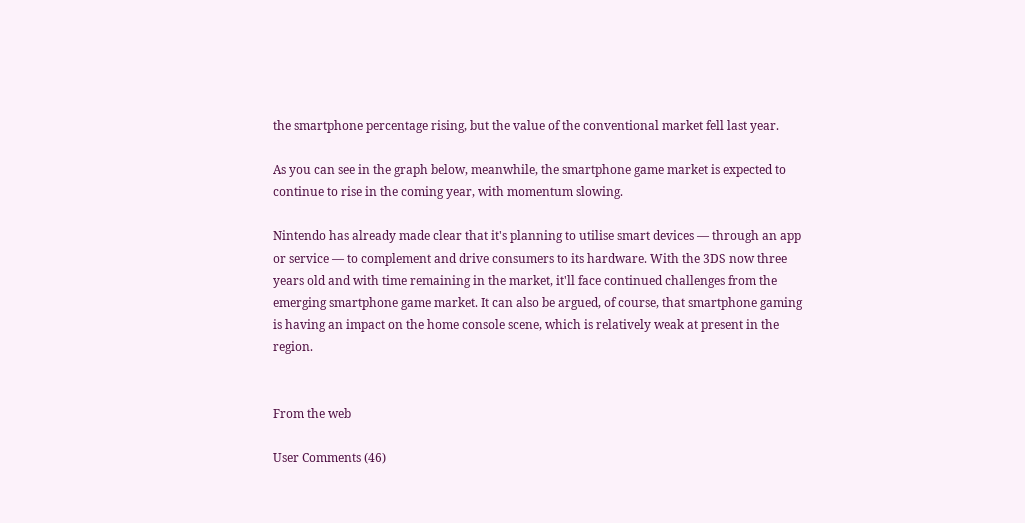the smartphone percentage rising, but the value of the conventional market fell last year.

As you can see in the graph below, meanwhile, the smartphone game market is expected to continue to rise in the coming year, with momentum slowing.

Nintendo has already made clear that it's planning to utilise smart devices — through an app or service — to complement and drive consumers to its hardware. With the 3DS now three years old and with time remaining in the market, it'll face continued challenges from the emerging smartphone game market. It can also be argued, of course, that smartphone gaming is having an impact on the home console scene, which is relatively weak at present in the region.


From the web

User Comments (46)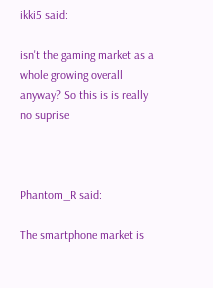ikki5 said:

isn't the gaming market as a whole growing overall anyway? So this is is really no suprise



Phantom_R said:

The smartphone market is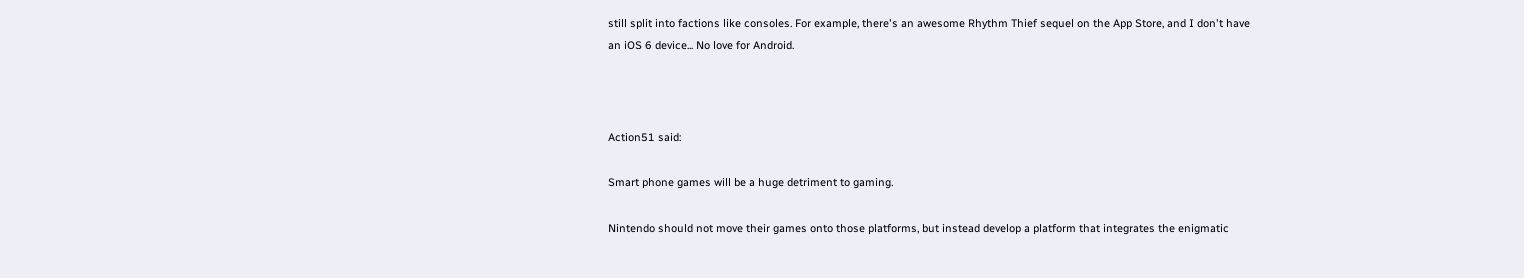still split into factions like consoles. For example, there's an awesome Rhythm Thief sequel on the App Store, and I don't have an iOS 6 device... No love for Android.



Action51 said:

Smart phone games will be a huge detriment to gaming.

Nintendo should not move their games onto those platforms, but instead develop a platform that integrates the enigmatic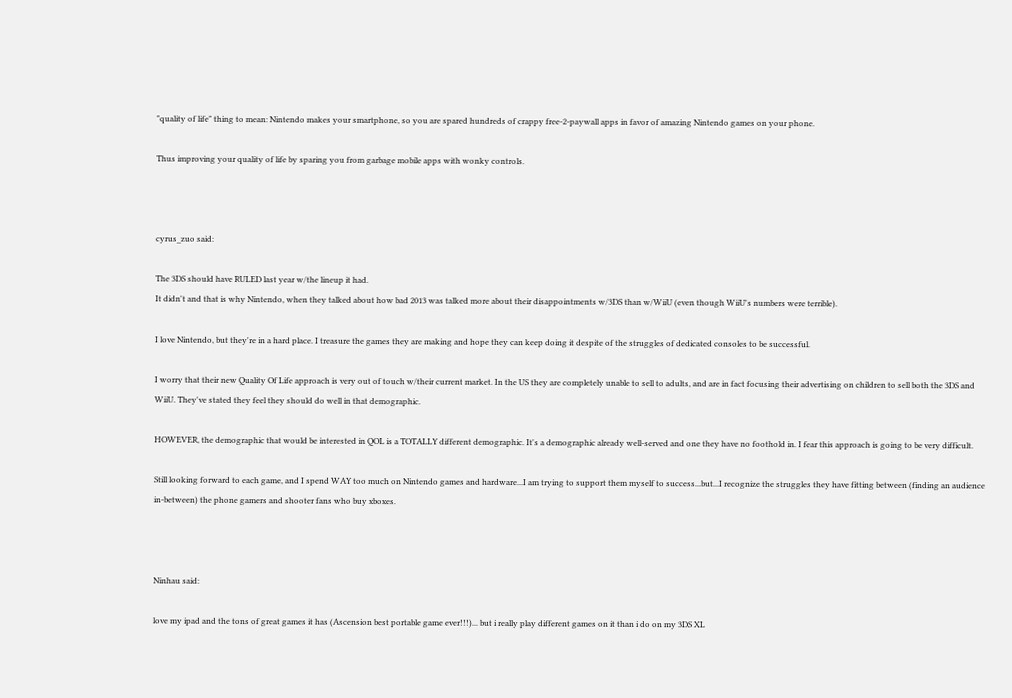"quality of life" thing to mean: Nintendo makes your smartphone, so you are spared hundreds of crappy free-2-paywall apps in favor of amazing Nintendo games on your phone.

Thus improving your quality of life by sparing you from garbage mobile apps with wonky controls.



cyrus_zuo said:

The 3DS should have RULED last year w/the lineup it had.
It didn't and that is why Nintendo, when they talked about how bad 2013 was talked more about their disappointments w/3DS than w/WiiU (even though WiiU's numbers were terrible).

I love Nintendo, but they're in a hard place. I treasure the games they are making and hope they can keep doing it despite of the struggles of dedicated consoles to be successful.

I worry that their new Quality Of Life approach is very out of touch w/their current market. In the US they are completely unable to sell to adults, and are in fact focusing their advertising on children to sell both the 3DS and WiiU. They've stated they feel they should do well in that demographic.

HOWEVER, the demographic that would be interested in QOL is a TOTALLY different demographic. It's a demographic already well-served and one they have no foothold in. I fear this approach is going to be very difficult.

Still looking forward to each game, and I spend WAY too much on Nintendo games and hardware...I am trying to support them myself to success...but...I recognize the struggles they have fitting between (finding an audience in-between) the phone gamers and shooter fans who buy xboxes.



Ninhau said:

love my ipad and the tons of great games it has (Ascension best portable game ever!!!)... but i really play different games on it than i do on my 3DS XL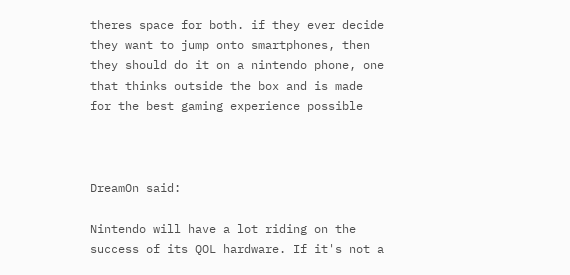theres space for both. if they ever decide they want to jump onto smartphones, then they should do it on a nintendo phone, one that thinks outside the box and is made for the best gaming experience possible



DreamOn said:

Nintendo will have a lot riding on the success of its QOL hardware. If it's not a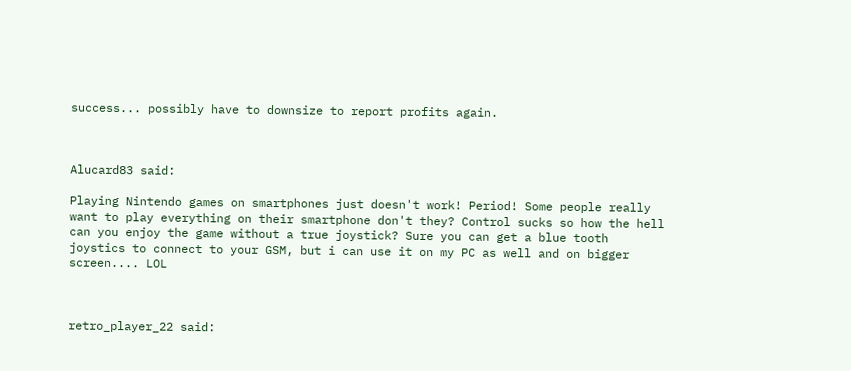success... possibly have to downsize to report profits again.



Alucard83 said:

Playing Nintendo games on smartphones just doesn't work! Period! Some people really want to play everything on their smartphone don't they? Control sucks so how the hell can you enjoy the game without a true joystick? Sure you can get a blue tooth joystics to connect to your GSM, but i can use it on my PC as well and on bigger screen.... LOL



retro_player_22 said: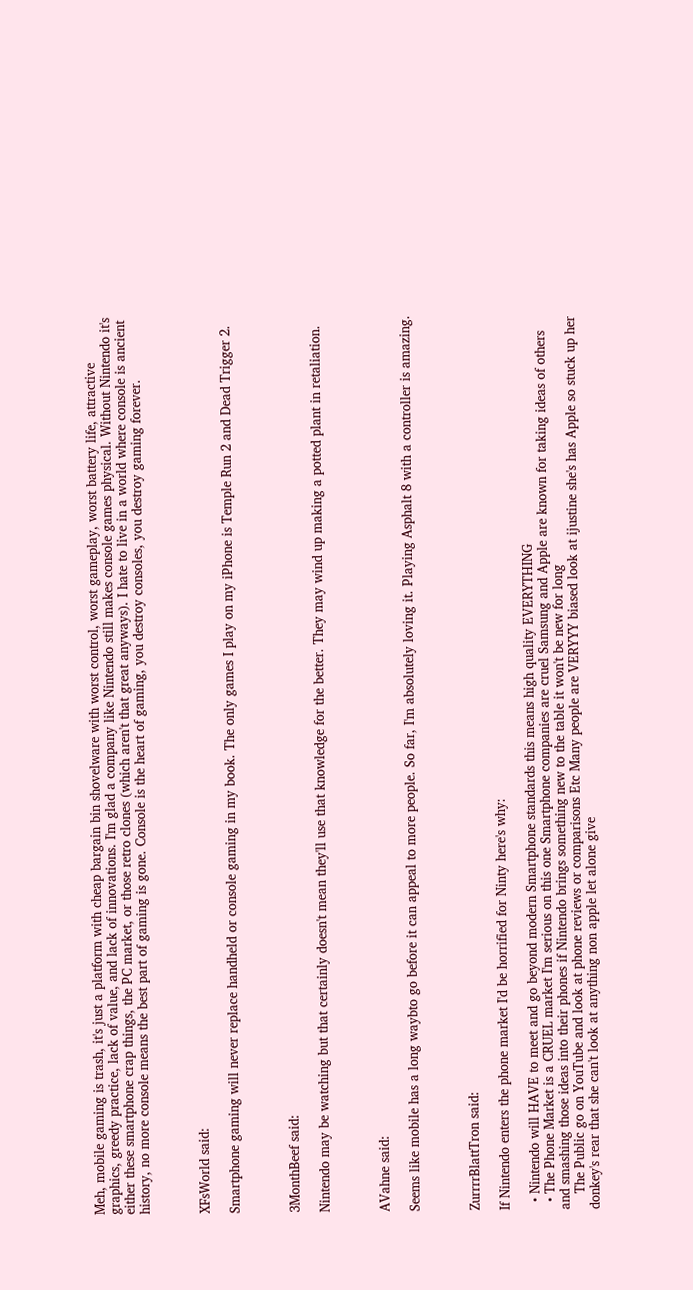Meh, mobile gaming is trash, it's just a platform with cheap bargain bin shovelware with worst control, worst gameplay, worst battery life, attractive graphics, greedy practice, lack of value, and lack of innovations. I'm glad a company like Nintendo still makes console games physical. Without Nintendo it's either these smartphone crap things, the PC market, or those retro clones (which aren't that great anyways). I hate to live in a world where console is ancient history, no more console means the best part of gaming is gone. Console is the heart of gaming, you destroy consoles, you destroy gaming forever.



XFsWorld said:

Smartphone gaming will never replace handheld or console gaming in my book. The only games I play on my iPhone is Temple Run 2 and Dead Trigger 2.



3MonthBeef said:

Nintendo may be watching but that certainly doesn't mean they'll use that knowledge for the better. They may wind up making a potted plant in retaliation.



AVahne said:

Seems like mobile has a long waybto go before it can appeal to more people. So far, I'm absolutely loving it. Playing Asphalt 8 with a controller is amazing.



ZurrrrBlattTron said:

If Nintendo enters the phone market I'd be horrified for Ninty here's why:

  • Nintendo will HAVE to meet and go beyond modern Smartphone standards this means high quality EVERYTHING
  • The Phone Market is a CRUEL market I'm serious on this one Smartphone companies are cruel Samsung and Apple are known for taking ideas of others and smashing those ideas into their phones if Nintendo brings something new to the table it won't be new for long
    The Public go on YouTube and look at phone reviews or comparisons Etc Many people are VERYYY biased look at ijustine she's has Apple so stuck up her donkey's rear that she can't look at anything non apple let alone give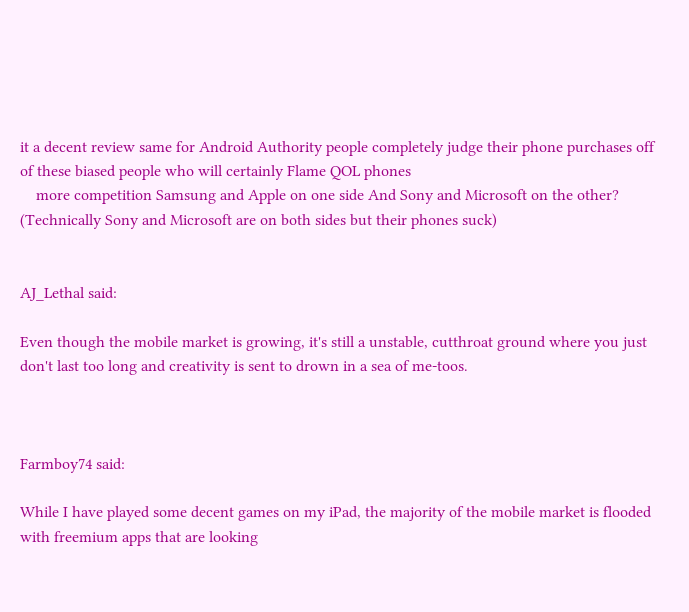it a decent review same for Android Authority people completely judge their phone purchases off of these biased people who will certainly Flame QOL phones
    more competition Samsung and Apple on one side And Sony and Microsoft on the other? (Technically Sony and Microsoft are on both sides but their phones suck)


AJ_Lethal said:

Even though the mobile market is growing, it's still a unstable, cutthroat ground where you just don't last too long and creativity is sent to drown in a sea of me-toos.



Farmboy74 said:

While I have played some decent games on my iPad, the majority of the mobile market is flooded with freemium apps that are looking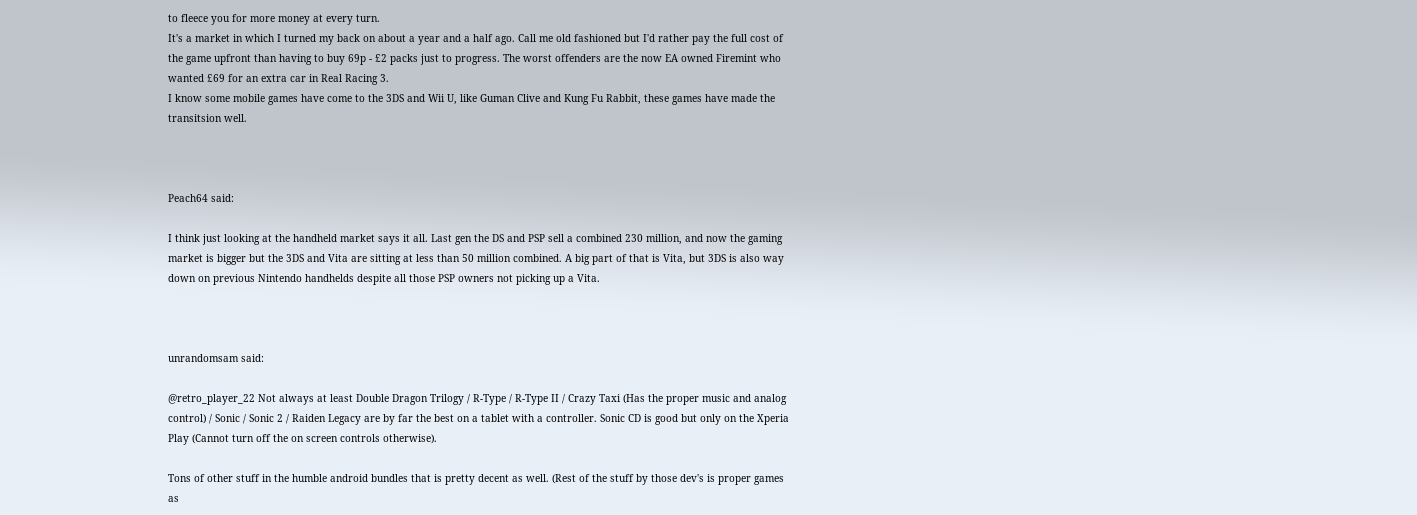to fleece you for more money at every turn.
It's a market in which I turned my back on about a year and a half ago. Call me old fashioned but I'd rather pay the full cost of the game upfront than having to buy 69p - £2 packs just to progress. The worst offenders are the now EA owned Firemint who wanted £69 for an extra car in Real Racing 3.
I know some mobile games have come to the 3DS and Wii U, like Guman Clive and Kung Fu Rabbit, these games have made the transitsion well.



Peach64 said:

I think just looking at the handheld market says it all. Last gen the DS and PSP sell a combined 230 million, and now the gaming market is bigger but the 3DS and Vita are sitting at less than 50 million combined. A big part of that is Vita, but 3DS is also way down on previous Nintendo handhelds despite all those PSP owners not picking up a Vita.



unrandomsam said:

@retro_player_22 Not always at least Double Dragon Trilogy / R-Type / R-Type II / Crazy Taxi (Has the proper music and analog control) / Sonic / Sonic 2 / Raiden Legacy are by far the best on a tablet with a controller. Sonic CD is good but only on the Xperia Play (Cannot turn off the on screen controls otherwise).

Tons of other stuff in the humble android bundles that is pretty decent as well. (Rest of the stuff by those dev's is proper games as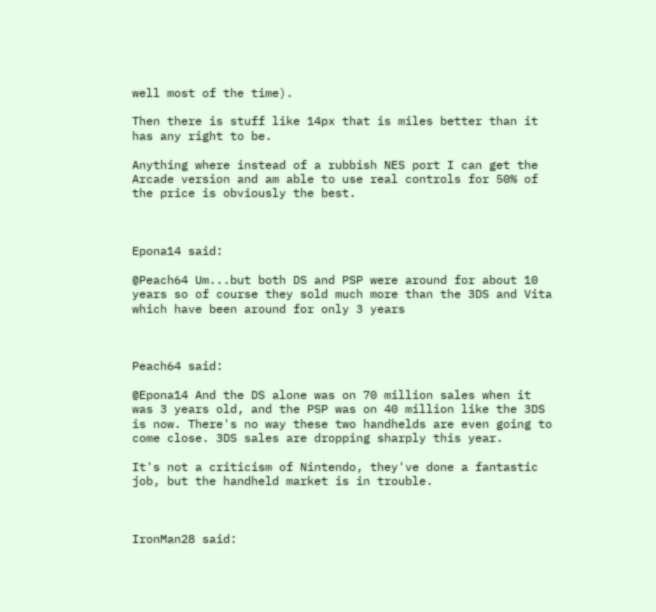well most of the time).

Then there is stuff like 14px that is miles better than it has any right to be.

Anything where instead of a rubbish NES port I can get the Arcade version and am able to use real controls for 50% of the price is obviously the best.



Epona14 said:

@Peach64 Um...but both DS and PSP were around for about 10 years so of course they sold much more than the 3DS and Vita which have been around for only 3 years



Peach64 said:

@Epona14 And the DS alone was on 70 million sales when it was 3 years old, and the PSP was on 40 million like the 3DS is now. There's no way these two handhelds are even going to come close. 3DS sales are dropping sharply this year.

It's not a criticism of Nintendo, they've done a fantastic job, but the handheld market is in trouble.



IronMan28 said: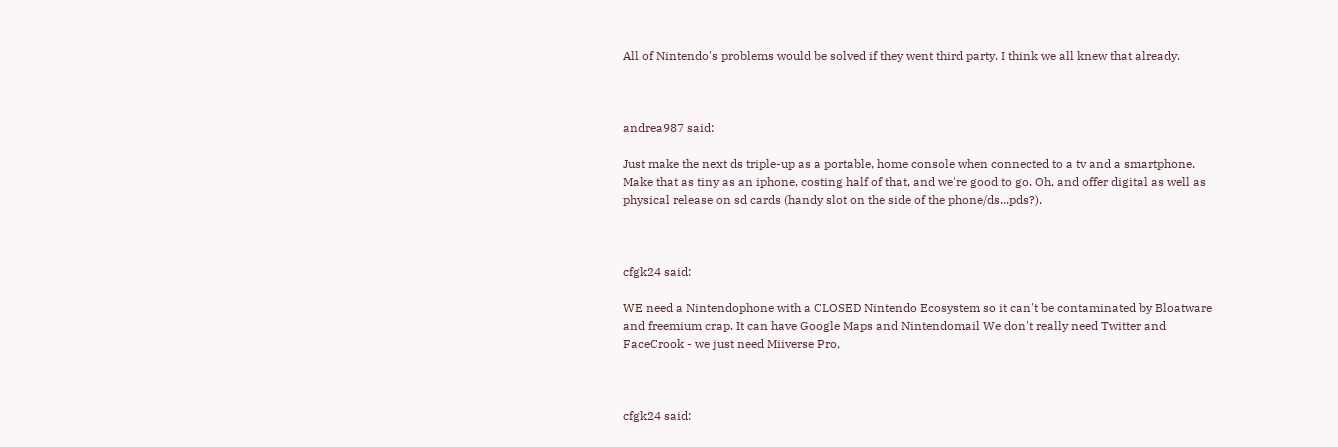All of Nintendo's problems would be solved if they went third party. I think we all knew that already.



andrea987 said:

Just make the next ds triple-up as a portable, home console when connected to a tv and a smartphone. Make that as tiny as an iphone, costing half of that, and we're good to go. Oh, and offer digital as well as physical release on sd cards (handy slot on the side of the phone/ds...pds?).



cfgk24 said:

WE need a Nintendophone with a CLOSED Nintendo Ecosystem so it can't be contaminated by Bloatware and freemium crap. It can have Google Maps and Nintendomail We don't really need Twitter and FaceCrook - we just need Miiverse Pro,



cfgk24 said: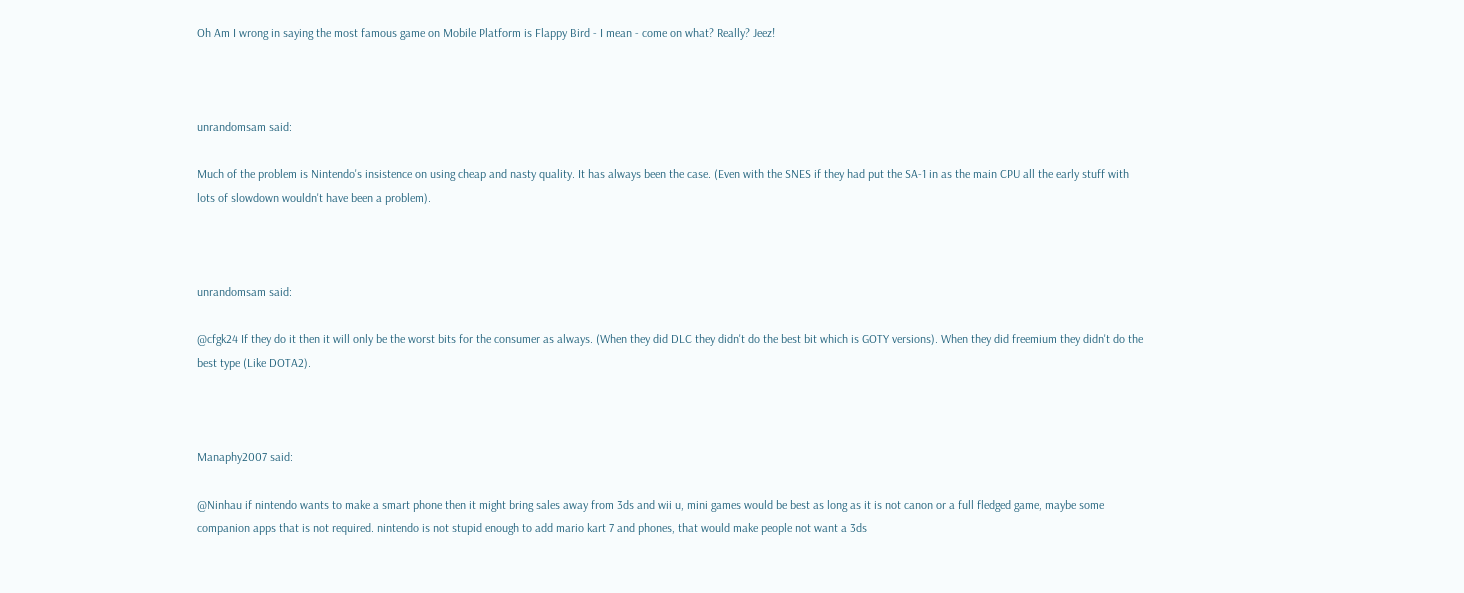Oh Am I wrong in saying the most famous game on Mobile Platform is Flappy Bird - I mean - come on what? Really? Jeez!



unrandomsam said:

Much of the problem is Nintendo's insistence on using cheap and nasty quality. It has always been the case. (Even with the SNES if they had put the SA-1 in as the main CPU all the early stuff with lots of slowdown wouldn't have been a problem).



unrandomsam said:

@cfgk24 If they do it then it will only be the worst bits for the consumer as always. (When they did DLC they didn't do the best bit which is GOTY versions). When they did freemium they didn't do the best type (Like DOTA2).



Manaphy2007 said:

@Ninhau if nintendo wants to make a smart phone then it might bring sales away from 3ds and wii u, mini games would be best as long as it is not canon or a full fledged game, maybe some companion apps that is not required. nintendo is not stupid enough to add mario kart 7 and phones, that would make people not want a 3ds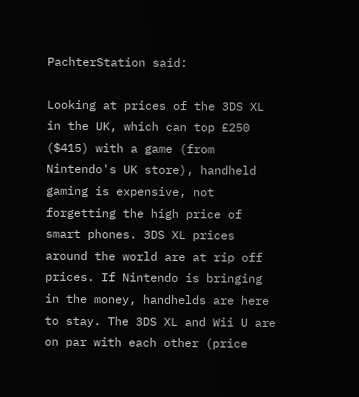PachterStation said:

Looking at prices of the 3DS XL in the UK, which can top £250 ($415) with a game (from Nintendo's UK store), handheld gaming is expensive, not forgetting the high price of smart phones. 3DS XL prices around the world are at rip off prices. If Nintendo is bringing in the money, handhelds are here to stay. The 3DS XL and Wii U are on par with each other (price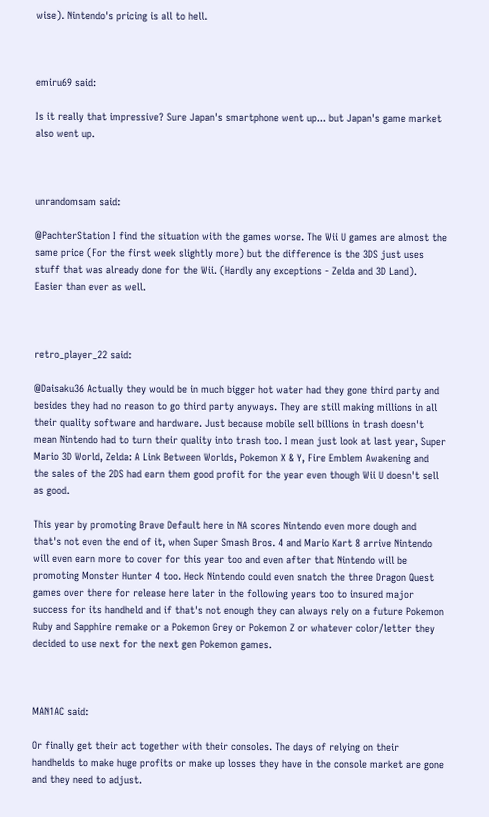wise). Nintendo's pricing is all to hell.



emiru69 said:

Is it really that impressive? Sure Japan's smartphone went up... but Japan's game market also went up.



unrandomsam said:

@PachterStation I find the situation with the games worse. The Wii U games are almost the same price (For the first week slightly more) but the difference is the 3DS just uses stuff that was already done for the Wii. (Hardly any exceptions - Zelda and 3D Land). Easier than ever as well.



retro_player_22 said:

@Daisaku36 Actually they would be in much bigger hot water had they gone third party and besides they had no reason to go third party anyways. They are still making millions in all their quality software and hardware. Just because mobile sell billions in trash doesn't mean Nintendo had to turn their quality into trash too. I mean just look at last year, Super Mario 3D World, Zelda: A Link Between Worlds, Pokemon X & Y, Fire Emblem Awakening and the sales of the 2DS had earn them good profit for the year even though Wii U doesn't sell as good.

This year by promoting Brave Default here in NA scores Nintendo even more dough and that's not even the end of it, when Super Smash Bros. 4 and Mario Kart 8 arrive Nintendo will even earn more to cover for this year too and even after that Nintendo will be promoting Monster Hunter 4 too. Heck Nintendo could even snatch the three Dragon Quest games over there for release here later in the following years too to insured major success for its handheld and if that's not enough they can always rely on a future Pokemon Ruby and Sapphire remake or a Pokemon Grey or Pokemon Z or whatever color/letter they decided to use next for the next gen Pokemon games.



MAN1AC said:

Or finally get their act together with their consoles. The days of relying on their handhelds to make huge profits or make up losses they have in the console market are gone and they need to adjust.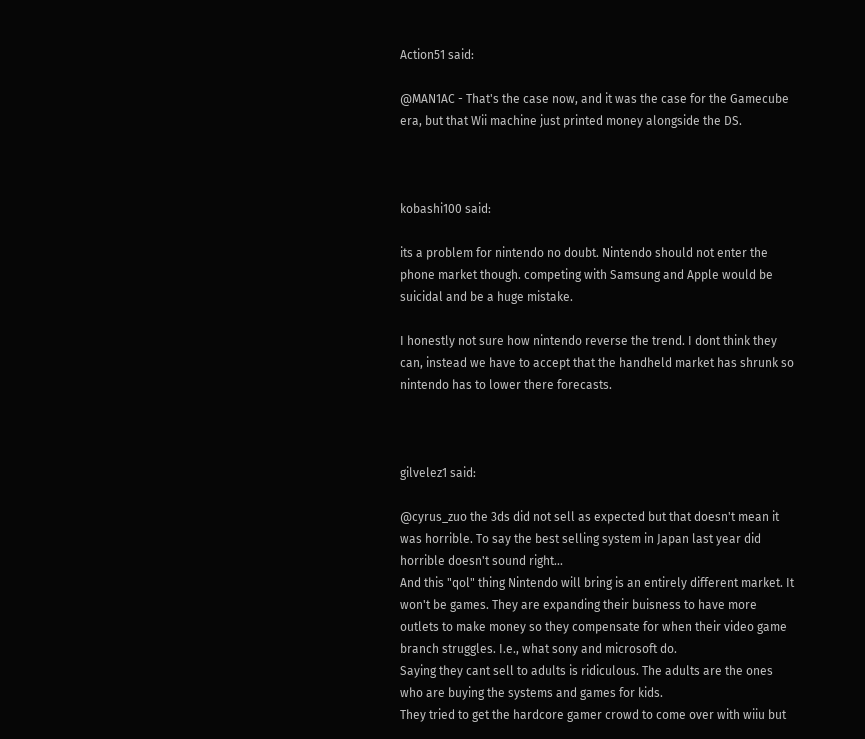Action51 said:

@MAN1AC - That's the case now, and it was the case for the Gamecube era, but that Wii machine just printed money alongside the DS.



kobashi100 said:

its a problem for nintendo no doubt. Nintendo should not enter the phone market though. competing with Samsung and Apple would be suicidal and be a huge mistake.

I honestly not sure how nintendo reverse the trend. I dont think they can, instead we have to accept that the handheld market has shrunk so nintendo has to lower there forecasts.



gilvelez1 said:

@cyrus_zuo the 3ds did not sell as expected but that doesn't mean it was horrible. To say the best selling system in Japan last year did horrible doesn't sound right...
And this "qol" thing Nintendo will bring is an entirely different market. It won't be games. They are expanding their buisness to have more outlets to make money so they compensate for when their video game branch struggles. I.e., what sony and microsoft do.
Saying they cant sell to adults is ridiculous. The adults are the ones who are buying the systems and games for kids.
They tried to get the hardcore gamer crowd to come over with wiiu but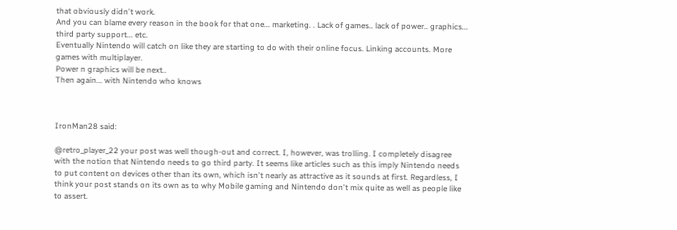that obviously didn't work.
And you can blame every reason in the book for that one... marketing. . Lack of games.. lack of power.. graphics... third party support... etc.
Eventually Nintendo will catch on like they are starting to do with their online focus. Linking accounts. More games with multiplayer.
Power n graphics will be next..
Then again... with Nintendo who knows



IronMan28 said:

@retro_player_22 your post was well though-out and correct. I, however, was trolling. I completely disagree with the notion that Nintendo needs to go third party. It seems like articles such as this imply Nintendo needs to put content on devices other than its own, which isn't nearly as attractive as it sounds at first. Regardless, I think your post stands on its own as to why Mobile gaming and Nintendo don't mix quite as well as people like to assert.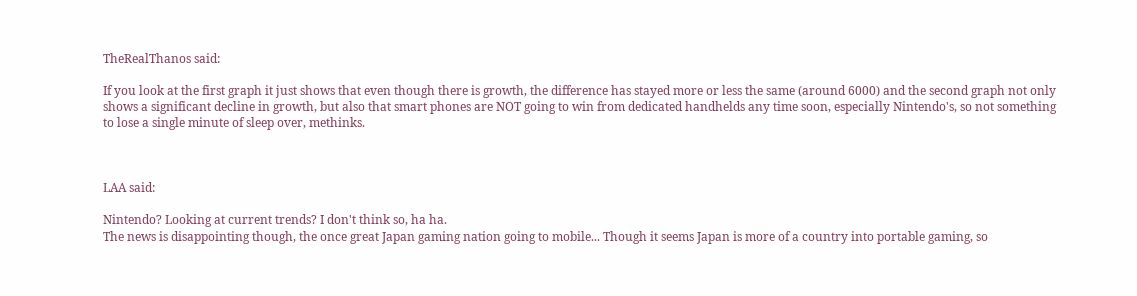TheRealThanos said:

If you look at the first graph it just shows that even though there is growth, the difference has stayed more or less the same (around 6000) and the second graph not only shows a significant decline in growth, but also that smart phones are NOT going to win from dedicated handhelds any time soon, especially Nintendo's, so not something to lose a single minute of sleep over, methinks.



LAA said:

Nintendo? Looking at current trends? I don't think so, ha ha.
The news is disappointing though, the once great Japan gaming nation going to mobile... Though it seems Japan is more of a country into portable gaming, so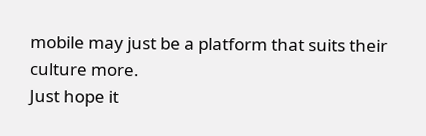mobile may just be a platform that suits their culture more.
Just hope it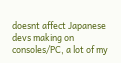doesnt affect Japanese devs making on consoles/PC, a lot of my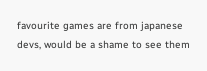favourite games are from japanese devs, would be a shame to see them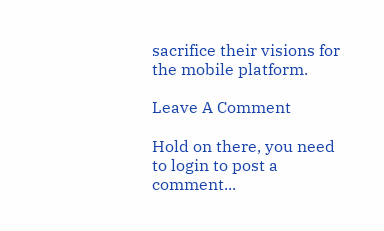sacrifice their visions for the mobile platform.

Leave A Comment

Hold on there, you need to login to post a comment...